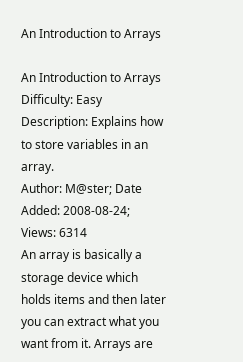An Introduction to Arrays

An Introduction to Arrays
Difficulty: Easy
Description: Explains how to store variables in an array.
Author: M@ster; Date Added: 2008-08-24; Views: 6314
An array is basically a storage device which holds items and then later you can extract what you want from it. Arrays are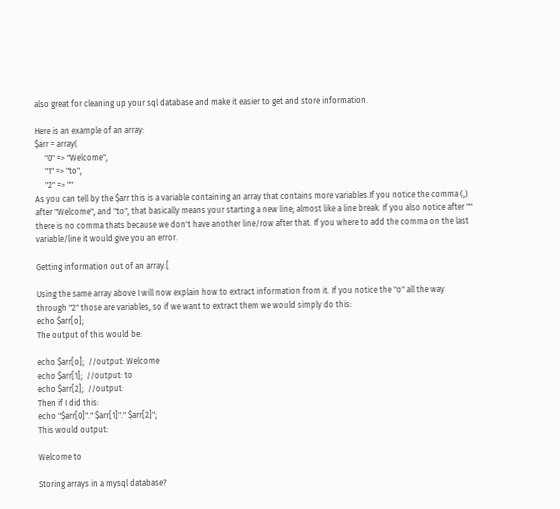also great for cleaning up your sql database and make it easier to get and store information.

Here is an example of an array:
$arr = array(
     "0" => "Welcome",
     "1" => "to",
     "2" => ""
As you can tell by the $arr this is a variable containing an array that contains more variables.If you notice the comma (,) after "Welcome", and "to", that basically means your starting a new line; almost like a line break. If you also notice after "" there is no comma thats because we don't have another line/row after that. If you where to add the comma on the last variable/line it would give you an error.

Getting information out of an array.[

Using the same array above I will now explain how to extract information from it. If you notice the "o" all the way through "2" those are variables, so if we want to extract them we would simply do this:
echo $arr[o];
The output of this would be:

echo $arr[o];  //output: Welcome
echo $arr[1];  //output: to
echo $arr[2];  //output:
Then if I did this:
echo "$arr[0]"." $arr[1]"." $arr[2]";
This would output:

Welcome to

Storing arrays in a mysql database?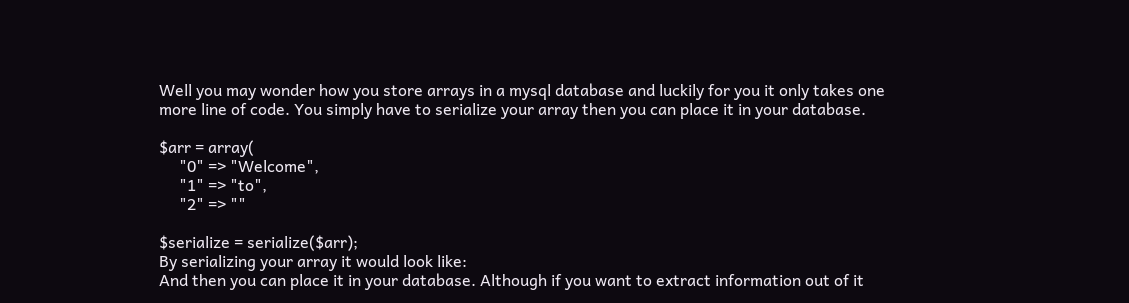Well you may wonder how you store arrays in a mysql database and luckily for you it only takes one more line of code. You simply have to serialize your array then you can place it in your database.

$arr = array(
     "0" => "Welcome",
     "1" => "to",
     "2" => ""

$serialize = serialize($arr);
By serializing your array it would look like:
And then you can place it in your database. Although if you want to extract information out of it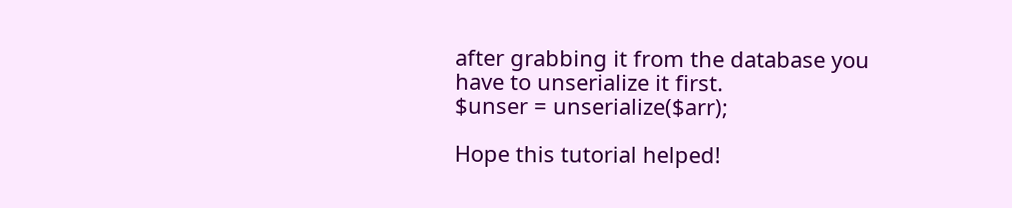after grabbing it from the database you have to unserialize it first.
$unser = unserialize($arr);

Hope this tutorial helped!